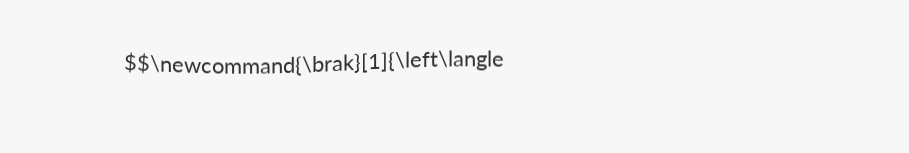$$\newcommand{\brak}[1]{\left\langle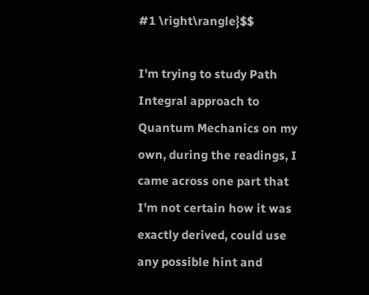#1 \right\rangle}$$

I'm trying to study Path Integral approach to Quantum Mechanics on my own, during the readings, I came across one part that I'm not certain how it was exactly derived, could use any possible hint and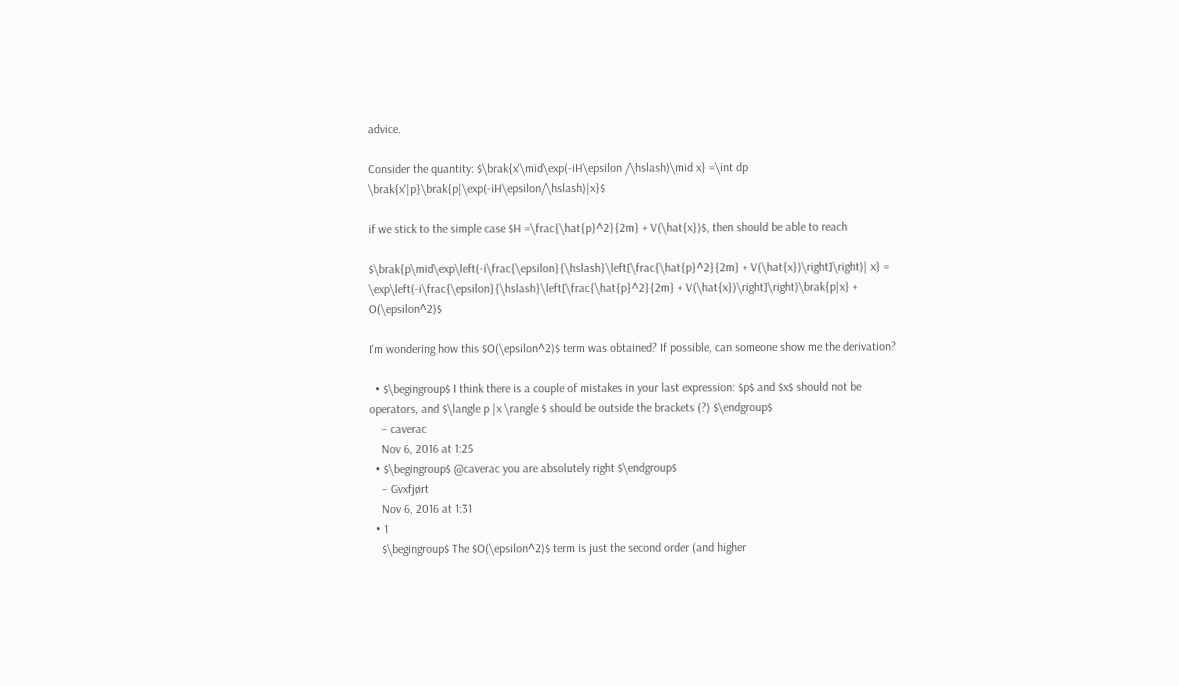advice.

Consider the quantity: $\brak{x'\mid\exp(-iH\epsilon /\hslash)\mid x} =\int dp \brak{x'|p}\brak{p|\exp(-iH\epsilon/\hslash)|x}$

if we stick to the simple case $H =\frac{\hat{p}^2}{2m} + V(\hat{x})$, then should be able to reach

$\brak{p\mid\exp\left(-i\frac{\epsilon}{\hslash}\left[\frac{\hat{p}^2}{2m} + V(\hat{x})\right]\right)| x} = \exp\left(-i\frac{\epsilon}{\hslash}\left[\frac{\hat{p}^2}{2m} + V(\hat{x})\right]\right)\brak{p|x} + O(\epsilon^2)$

I'm wondering how this $O(\epsilon^2)$ term was obtained? If possible, can someone show me the derivation?

  • $\begingroup$ I think there is a couple of mistakes in your last expression: $p$ and $x$ should not be operators, and $\langle p |x \rangle $ should be outside the brackets (?) $\endgroup$
    – caverac
    Nov 6, 2016 at 1:25
  • $\begingroup$ @caverac you are absolutely right $\endgroup$
    – Gvxfjørt
    Nov 6, 2016 at 1:31
  • 1
    $\begingroup$ The $O(\epsilon^2)$ term is just the second order (and higher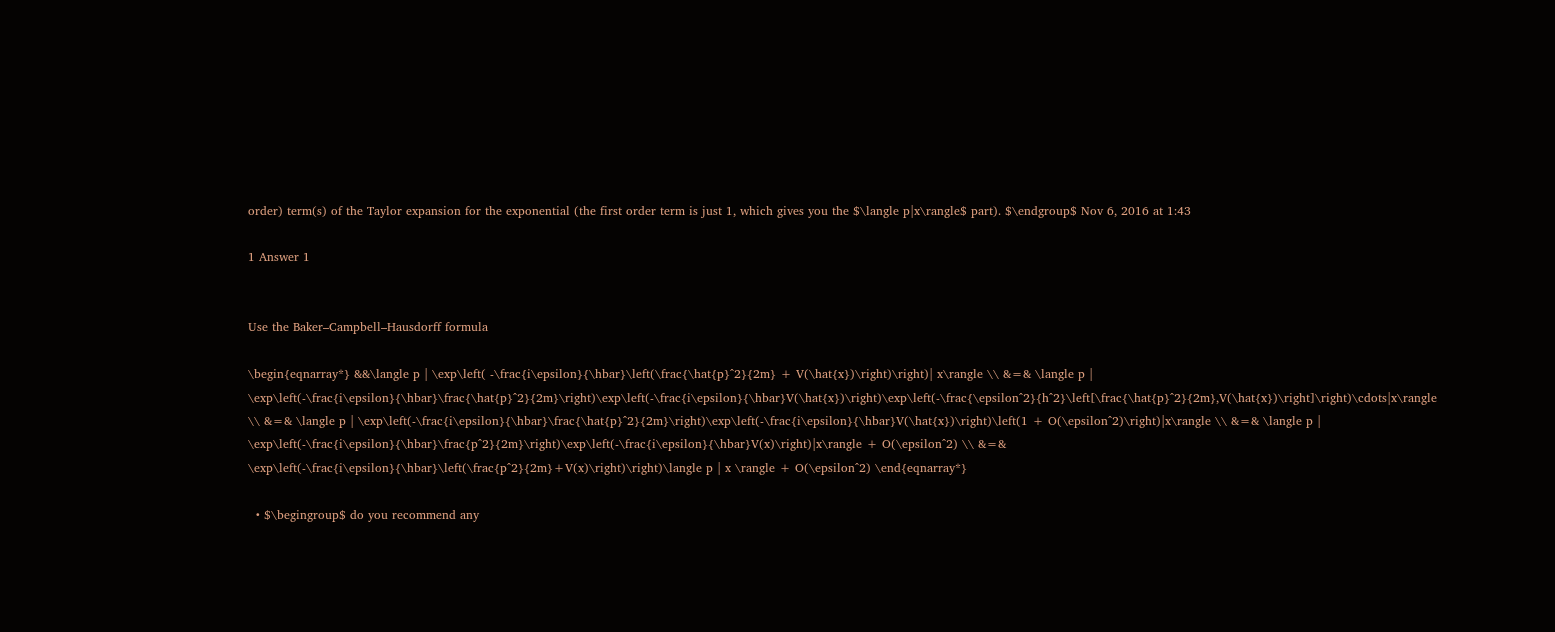order) term(s) of the Taylor expansion for the exponential (the first order term is just 1, which gives you the $\langle p|x\rangle$ part). $\endgroup$ Nov 6, 2016 at 1:43

1 Answer 1


Use the Baker–Campbell–Hausdorff formula

\begin{eqnarray*} &&\langle p | \exp\left( -\frac{i\epsilon}{\hbar}\left(\frac{\hat{p}^2}{2m} + V(\hat{x})\right)\right)| x\rangle \\ &=& \langle p | \exp\left(-\frac{i\epsilon}{\hbar}\frac{\hat{p}^2}{2m}\right)\exp\left(-\frac{i\epsilon}{\hbar}V(\hat{x})\right)\exp\left(-\frac{\epsilon^2}{h^2}\left[\frac{\hat{p}^2}{2m},V(\hat{x})\right]\right)\cdots|x\rangle \\ &=& \langle p | \exp\left(-\frac{i\epsilon}{\hbar}\frac{\hat{p}^2}{2m}\right)\exp\left(-\frac{i\epsilon}{\hbar}V(\hat{x})\right)\left(1 + O(\epsilon^2)\right)|x\rangle \\ &=& \langle p | \exp\left(-\frac{i\epsilon}{\hbar}\frac{p^2}{2m}\right)\exp\left(-\frac{i\epsilon}{\hbar}V(x)\right)|x\rangle + O(\epsilon^2) \\ &=& \exp\left(-\frac{i\epsilon}{\hbar}\left(\frac{p^2}{2m}+V(x)\right)\right)\langle p | x \rangle + O(\epsilon^2) \end{eqnarray*}

  • $\begingroup$ do you recommend any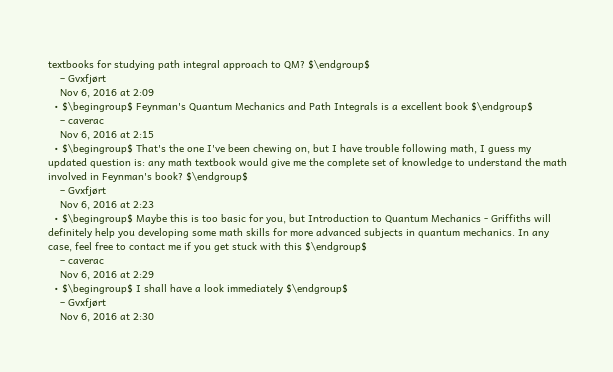textbooks for studying path integral approach to QM? $\endgroup$
    – Gvxfjørt
    Nov 6, 2016 at 2:09
  • $\begingroup$ Feynman's Quantum Mechanics and Path Integrals is a excellent book $\endgroup$
    – caverac
    Nov 6, 2016 at 2:15
  • $\begingroup$ That's the one I've been chewing on, but I have trouble following math, I guess my updated question is: any math textbook would give me the complete set of knowledge to understand the math involved in Feynman's book? $\endgroup$
    – Gvxfjørt
    Nov 6, 2016 at 2:23
  • $\begingroup$ Maybe this is too basic for you, but Introduction to Quantum Mechanics - Griffiths will definitely help you developing some math skills for more advanced subjects in quantum mechanics. In any case, feel free to contact me if you get stuck with this $\endgroup$
    – caverac
    Nov 6, 2016 at 2:29
  • $\begingroup$ I shall have a look immediately $\endgroup$
    – Gvxfjørt
    Nov 6, 2016 at 2:30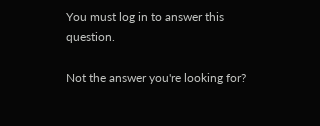You must log in to answer this question.

Not the answer you're looking for?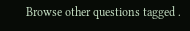Browse other questions tagged .